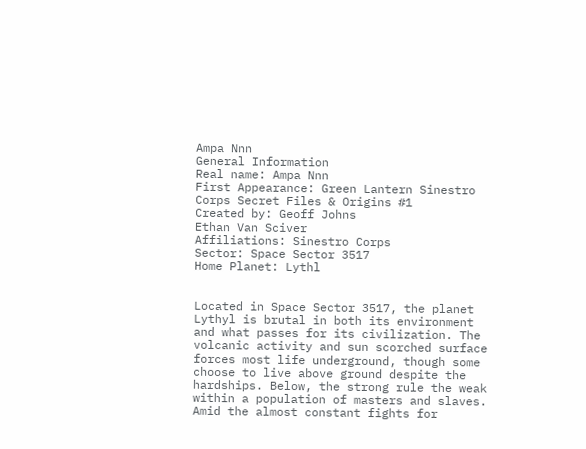Ampa Nnn
General Information
Real name: Ampa Nnn
First Appearance: Green Lantern Sinestro Corps Secret Files & Origins #1
Created by: Geoff Johns
Ethan Van Sciver
Affiliations: Sinestro Corps
Sector: Space Sector 3517
Home Planet: Lythl


Located in Space Sector 3517, the planet Lythyl is brutal in both its environment and what passes for its civilization. The volcanic activity and sun scorched surface forces most life underground, though some choose to live above ground despite the hardships. Below, the strong rule the weak within a population of masters and slaves. Amid the almost constant fights for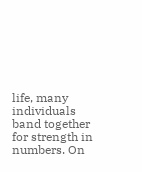life, many individuals band together for strength in numbers. On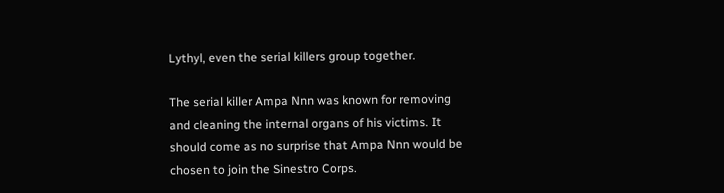Lythyl, even the serial killers group together.

The serial killer Ampa Nnn was known for removing and cleaning the internal organs of his victims. It should come as no surprise that Ampa Nnn would be chosen to join the Sinestro Corps.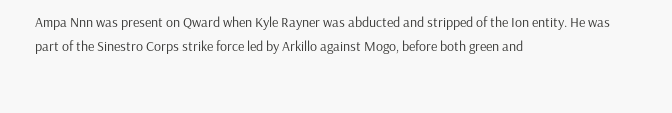Ampa Nnn was present on Qward when Kyle Rayner was abducted and stripped of the Ion entity. He was part of the Sinestro Corps strike force led by Arkillo against Mogo, before both green and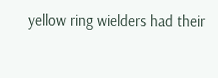yellow ring wielders had their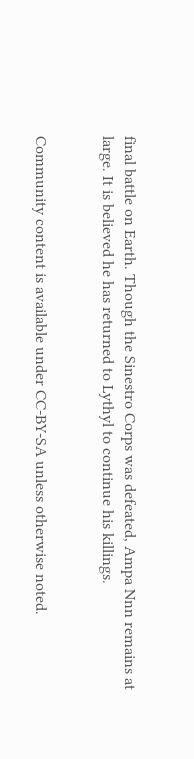final battle on Earth. Though the Sinestro Corps was defeated, Ampa Nnn remains at large. It is believed he has returned to Lythyl to continue his killings.


Community content is available under CC-BY-SA unless otherwise noted.